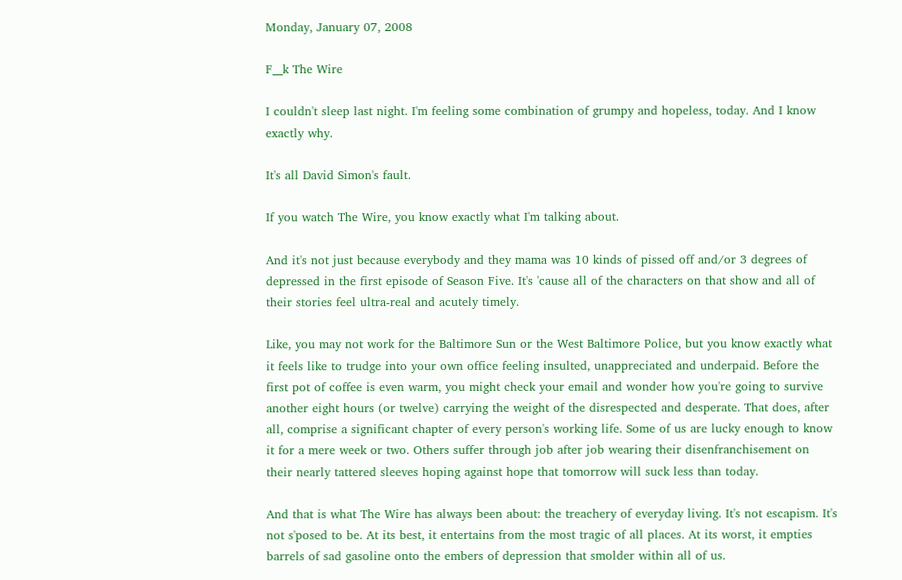Monday, January 07, 2008

F__k The Wire

I couldn't sleep last night. I'm feeling some combination of grumpy and hopeless, today. And I know exactly why.

It's all David Simon's fault.

If you watch The Wire, you know exactly what I'm talking about.

And it's not just because everybody and they mama was 10 kinds of pissed off and/or 3 degrees of depressed in the first episode of Season Five. It's 'cause all of the characters on that show and all of their stories feel ultra-real and acutely timely.

Like, you may not work for the Baltimore Sun or the West Baltimore Police, but you know exactly what it feels like to trudge into your own office feeling insulted, unappreciated and underpaid. Before the first pot of coffee is even warm, you might check your email and wonder how you're going to survive another eight hours (or twelve) carrying the weight of the disrespected and desperate. That does, after all, comprise a significant chapter of every person's working life. Some of us are lucky enough to know it for a mere week or two. Others suffer through job after job wearing their disenfranchisement on their nearly tattered sleeves hoping against hope that tomorrow will suck less than today.

And that is what The Wire has always been about: the treachery of everyday living. It's not escapism. It's not s'posed to be. At its best, it entertains from the most tragic of all places. At its worst, it empties barrels of sad gasoline onto the embers of depression that smolder within all of us.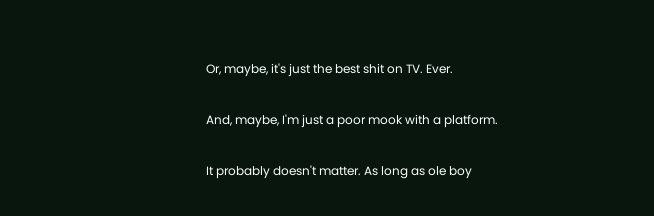Or, maybe, it's just the best shit on TV. Ever.

And, maybe, I'm just a poor mook with a platform.

It probably doesn't matter. As long as ole boy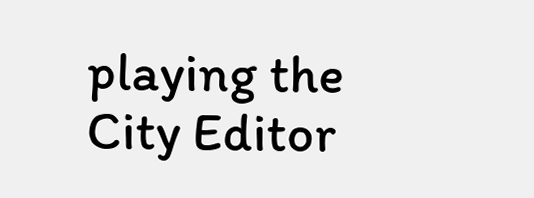playing the City Editor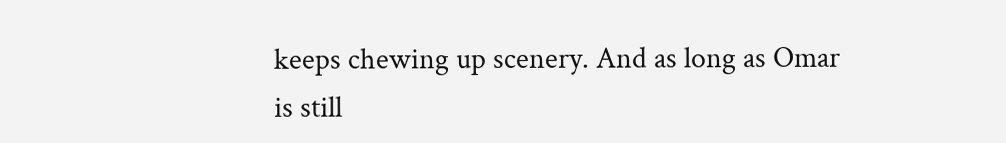keeps chewing up scenery. And as long as Omar is still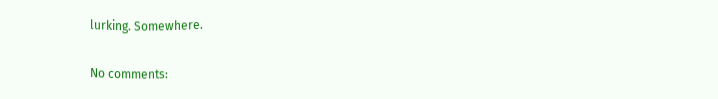lurking. Somewhere.

No comments: